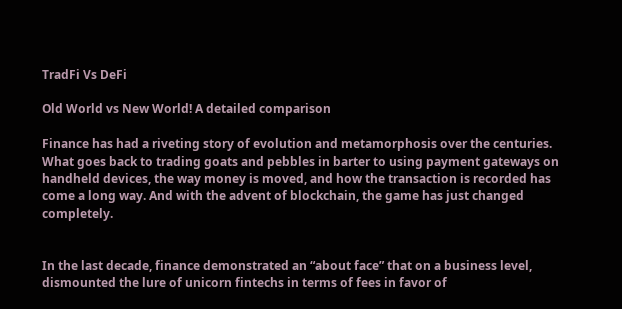TradFi Vs DeFi

Old World vs New World! A detailed comparison

Finance has had a riveting story of evolution and metamorphosis over the centuries. What goes back to trading goats and pebbles in barter to using payment gateways on handheld devices, the way money is moved, and how the transaction is recorded has come a long way. And with the advent of blockchain, the game has just changed completely.


In the last decade, finance demonstrated an “about face” that on a business level, dismounted the lure of unicorn fintechs in terms of fees in favor of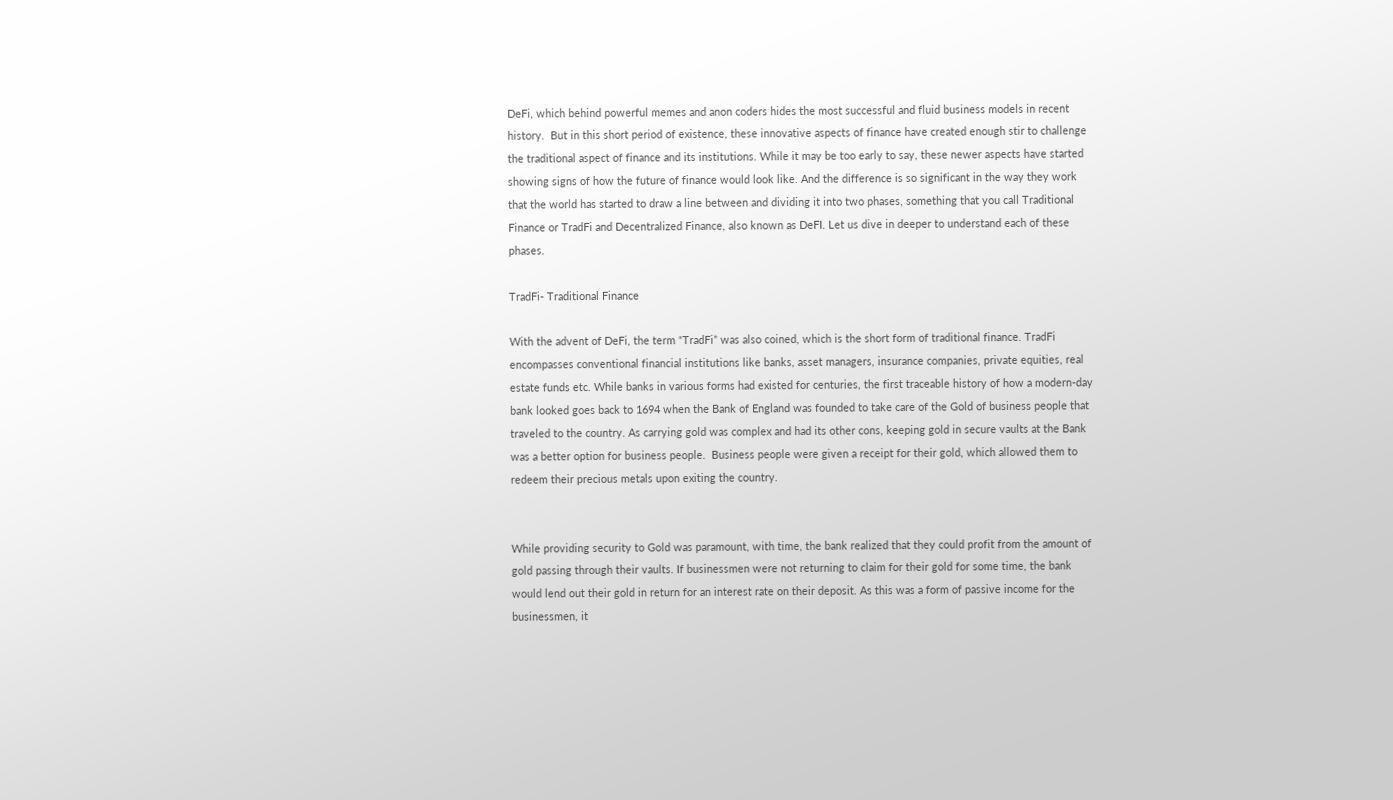DeFi, which behind powerful memes and anon coders hides the most successful and fluid business models in recent history.  But in this short period of existence, these innovative aspects of finance have created enough stir to challenge the traditional aspect of finance and its institutions. While it may be too early to say, these newer aspects have started showing signs of how the future of finance would look like. And the difference is so significant in the way they work that the world has started to draw a line between and dividing it into two phases, something that you call Traditional Finance or TradFi and Decentralized Finance, also known as DeFI. Let us dive in deeper to understand each of these phases.

TradFi- Traditional Finance

With the advent of DeFi, the term “TradFi” was also coined, which is the short form of traditional finance. TradFi encompasses conventional financial institutions like banks, asset managers, insurance companies, private equities, real estate funds etc. While banks in various forms had existed for centuries, the first traceable history of how a modern-day bank looked goes back to 1694 when the Bank of England was founded to take care of the Gold of business people that traveled to the country. As carrying gold was complex and had its other cons, keeping gold in secure vaults at the Bank was a better option for business people.  Business people were given a receipt for their gold, which allowed them to redeem their precious metals upon exiting the country.


While providing security to Gold was paramount, with time, the bank realized that they could profit from the amount of gold passing through their vaults. If businessmen were not returning to claim for their gold for some time, the bank would lend out their gold in return for an interest rate on their deposit. As this was a form of passive income for the businessmen, it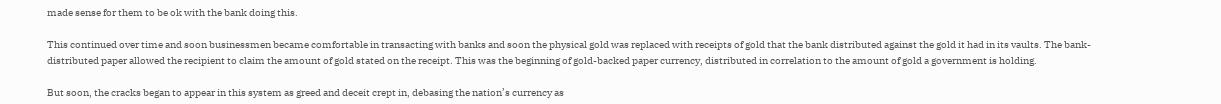made sense for them to be ok with the bank doing this.

This continued over time and soon businessmen became comfortable in transacting with banks and soon the physical gold was replaced with receipts of gold that the bank distributed against the gold it had in its vaults. The bank-distributed paper allowed the recipient to claim the amount of gold stated on the receipt. This was the beginning of gold-backed paper currency, distributed in correlation to the amount of gold a government is holding.

But soon, the cracks began to appear in this system as greed and deceit crept in, debasing the nation’s currency as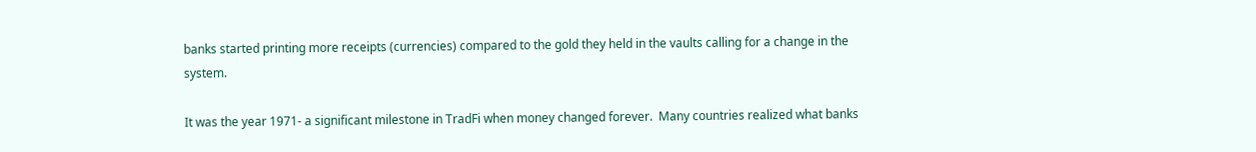banks started printing more receipts (currencies) compared to the gold they held in the vaults calling for a change in the system.

It was the year 1971- a significant milestone in TradFi when money changed forever.  Many countries realized what banks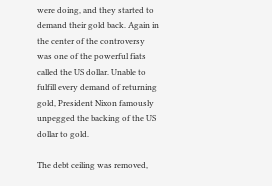were doing, and they started to demand their gold back. Again in the center of the controversy was one of the powerful fiats called the US dollar. Unable to fulfill every demand of returning gold, President Nixon famously unpegged the backing of the US dollar to gold.

The debt ceiling was removed,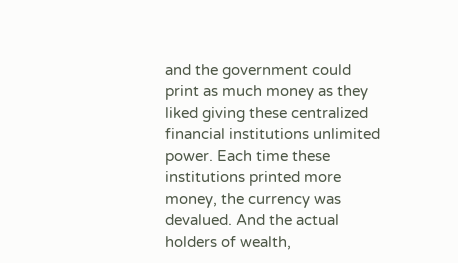and the government could print as much money as they liked giving these centralized financial institutions unlimited power. Each time these institutions printed more money, the currency was devalued. And the actual holders of wealth,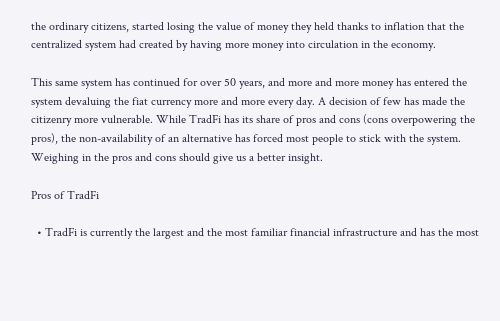the ordinary citizens, started losing the value of money they held thanks to inflation that the centralized system had created by having more money into circulation in the economy.

This same system has continued for over 50 years, and more and more money has entered the system devaluing the fiat currency more and more every day. A decision of few has made the citizenry more vulnerable. While TradFi has its share of pros and cons (cons overpowering the pros), the non-availability of an alternative has forced most people to stick with the system. Weighing in the pros and cons should give us a better insight.

Pros of TradFi

  • TradFi is currently the largest and the most familiar financial infrastructure and has the most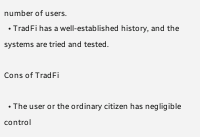number of users.
  • TradFi has a well-established history, and the systems are tried and tested.

Cons of TradFi

  • The user or the ordinary citizen has negligible control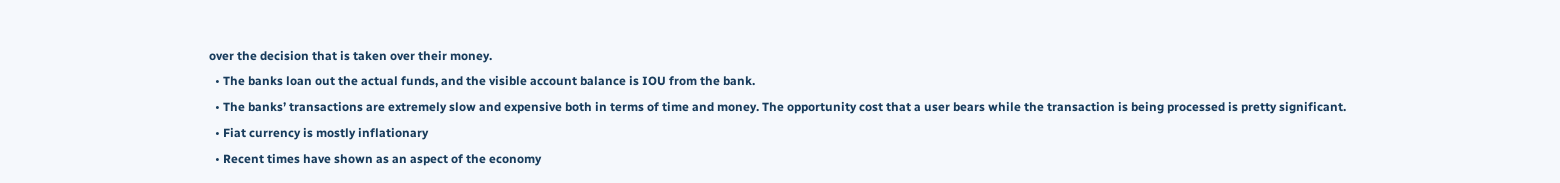over the decision that is taken over their money.
  • The banks loan out the actual funds, and the visible account balance is IOU from the bank.
  • The banks’ transactions are extremely slow and expensive both in terms of time and money. The opportunity cost that a user bears while the transaction is being processed is pretty significant.
  • Fiat currency is mostly inflationary
  • Recent times have shown as an aspect of the economy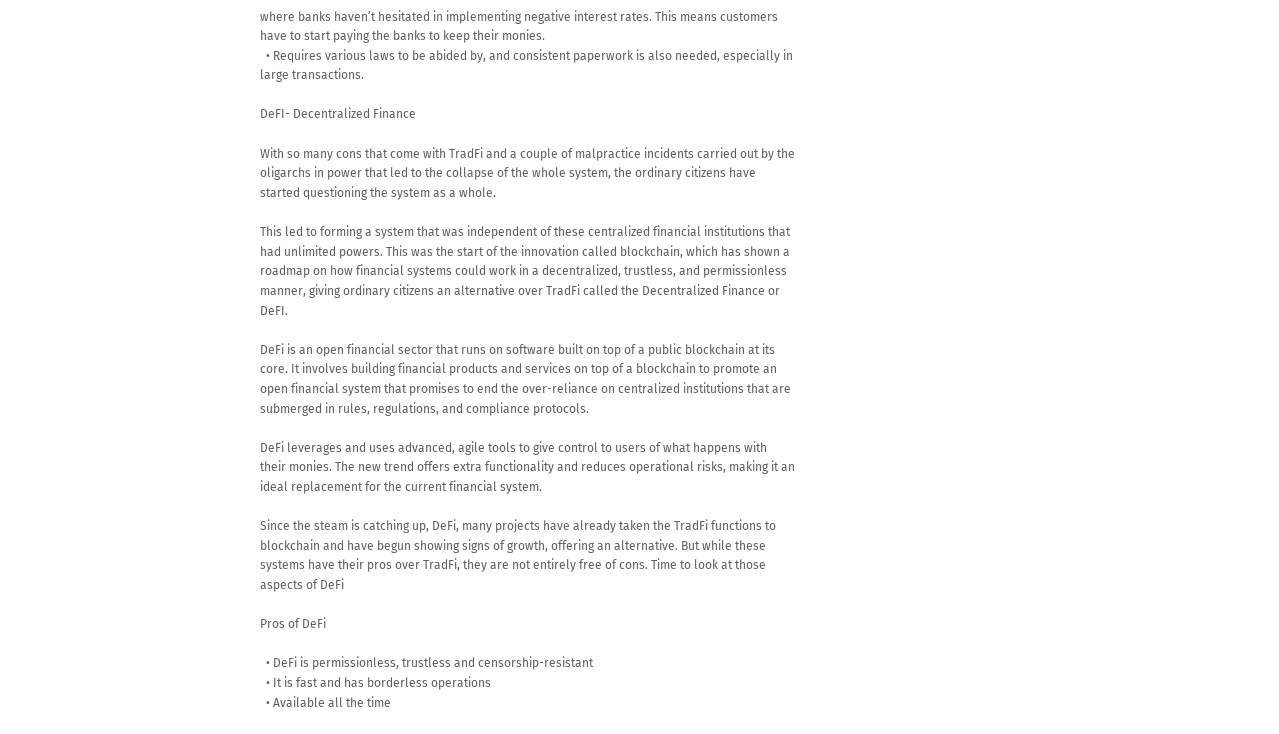where banks haven’t hesitated in implementing negative interest rates. This means customers have to start paying the banks to keep their monies.
  • Requires various laws to be abided by, and consistent paperwork is also needed, especially in large transactions.

DeFI- Decentralized Finance

With so many cons that come with TradFi and a couple of malpractice incidents carried out by the oligarchs in power that led to the collapse of the whole system, the ordinary citizens have started questioning the system as a whole.

This led to forming a system that was independent of these centralized financial institutions that had unlimited powers. This was the start of the innovation called blockchain, which has shown a roadmap on how financial systems could work in a decentralized, trustless, and permissionless manner, giving ordinary citizens an alternative over TradFi called the Decentralized Finance or DeFI.

DeFi is an open financial sector that runs on software built on top of a public blockchain at its core. It involves building financial products and services on top of a blockchain to promote an open financial system that promises to end the over-reliance on centralized institutions that are submerged in rules, regulations, and compliance protocols.

DeFi leverages and uses advanced, agile tools to give control to users of what happens with their monies. The new trend offers extra functionality and reduces operational risks, making it an ideal replacement for the current financial system.

Since the steam is catching up, DeFi, many projects have already taken the TradFi functions to blockchain and have begun showing signs of growth, offering an alternative. But while these systems have their pros over TradFi, they are not entirely free of cons. Time to look at those aspects of DeFi

Pros of DeFi

  • DeFi is permissionless, trustless and censorship-resistant
  • It is fast and has borderless operations
  • Available all the time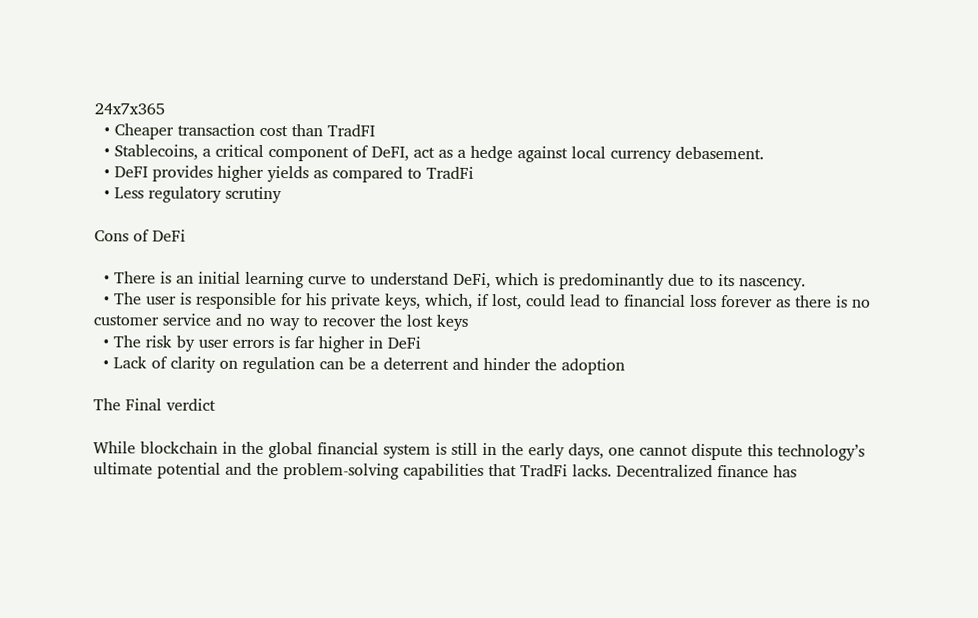24x7x365
  • Cheaper transaction cost than TradFI
  • Stablecoins, a critical component of DeFI, act as a hedge against local currency debasement.
  • DeFI provides higher yields as compared to TradFi
  • Less regulatory scrutiny

Cons of DeFi

  • There is an initial learning curve to understand DeFi, which is predominantly due to its nascency.
  • The user is responsible for his private keys, which, if lost, could lead to financial loss forever as there is no customer service and no way to recover the lost keys
  • The risk by user errors is far higher in DeFi
  • Lack of clarity on regulation can be a deterrent and hinder the adoption

The Final verdict

While blockchain in the global financial system is still in the early days, one cannot dispute this technology’s ultimate potential and the problem-solving capabilities that TradFi lacks. Decentralized finance has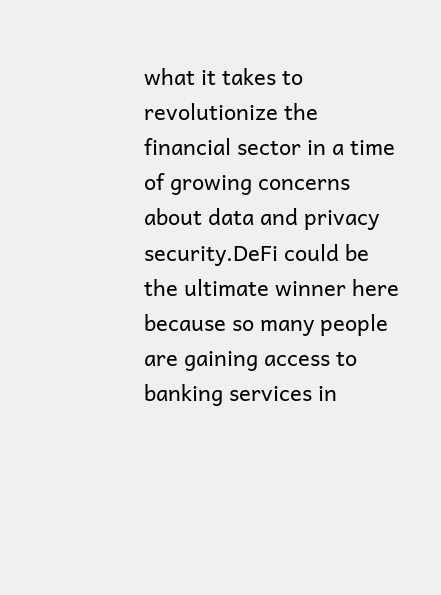what it takes to revolutionize the financial sector in a time of growing concerns about data and privacy security.DeFi could be the ultimate winner here because so many people are gaining access to banking services in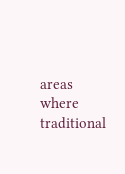areas where traditional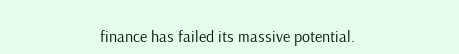finance has failed its massive potential.